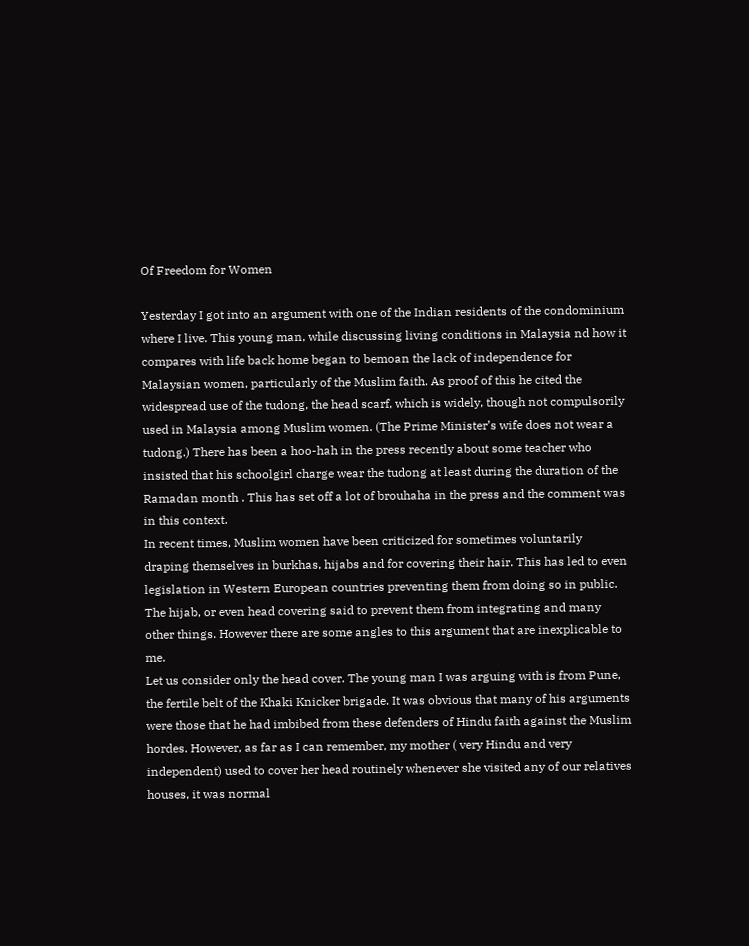Of Freedom for Women

Yesterday I got into an argument with one of the Indian residents of the condominium where I live. This young man, while discussing living conditions in Malaysia nd how it compares with life back home began to bemoan the lack of independence for Malaysian women, particularly of the Muslim faith. As proof of this he cited the widespread use of the tudong, the head scarf, which is widely, though not compulsorily used in Malaysia among Muslim women. (The Prime Minister’s wife does not wear a tudong.) There has been a hoo-hah in the press recently about some teacher who insisted that his schoolgirl charge wear the tudong at least during the duration of the Ramadan month . This has set off a lot of brouhaha in the press and the comment was in this context.
In recent times, Muslim women have been criticized for sometimes voluntarily draping themselves in burkhas, hijabs and for covering their hair. This has led to even legislation in Western European countries preventing them from doing so in public. The hijab, or even head covering said to prevent them from integrating and many other things. However there are some angles to this argument that are inexplicable to me.
Let us consider only the head cover. The young man I was arguing with is from Pune, the fertile belt of the Khaki Knicker brigade. It was obvious that many of his arguments were those that he had imbibed from these defenders of Hindu faith against the Muslim hordes. However, as far as I can remember, my mother ( very Hindu and very independent) used to cover her head routinely whenever she visited any of our relatives houses, it was normal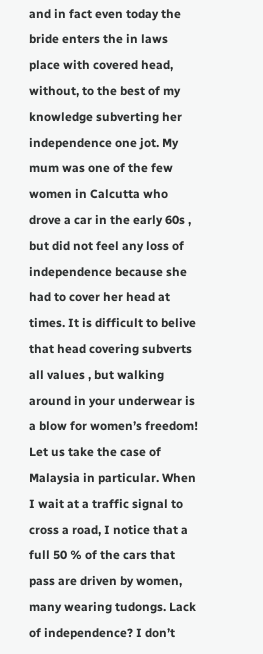and in fact even today the bride enters the in laws place with covered head, without, to the best of my knowledge subverting her independence one jot. My mum was one of the few women in Calcutta who drove a car in the early 60s , but did not feel any loss of independence because she had to cover her head at times. It is difficult to belive that head covering subverts all values , but walking around in your underwear is a blow for women’s freedom!
Let us take the case of Malaysia in particular. When I wait at a traffic signal to cross a road, I notice that a full 50 % of the cars that pass are driven by women, many wearing tudongs. Lack of independence? I don’t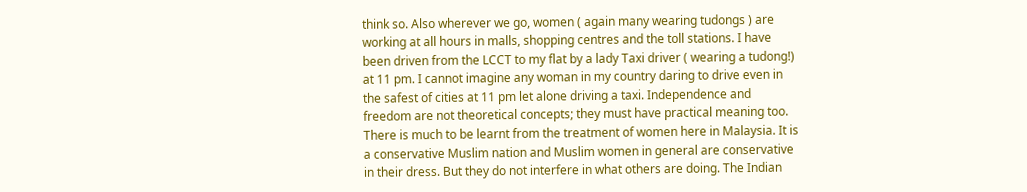think so. Also wherever we go, women ( again many wearing tudongs ) are working at all hours in malls, shopping centres and the toll stations. I have been driven from the LCCT to my flat by a lady Taxi driver ( wearing a tudong!) at 11 pm. I cannot imagine any woman in my country daring to drive even in the safest of cities at 11 pm let alone driving a taxi. Independence and freedom are not theoretical concepts; they must have practical meaning too.
There is much to be learnt from the treatment of women here in Malaysia. It is a conservative Muslim nation and Muslim women in general are conservative in their dress. But they do not interfere in what others are doing. The Indian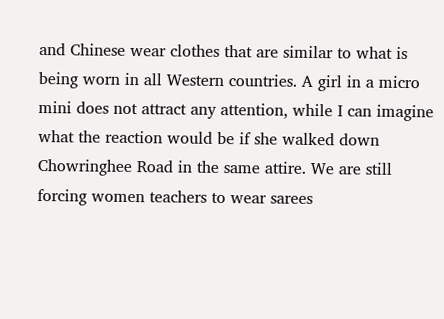and Chinese wear clothes that are similar to what is being worn in all Western countries. A girl in a micro mini does not attract any attention, while I can imagine what the reaction would be if she walked down Chowringhee Road in the same attire. We are still forcing women teachers to wear sarees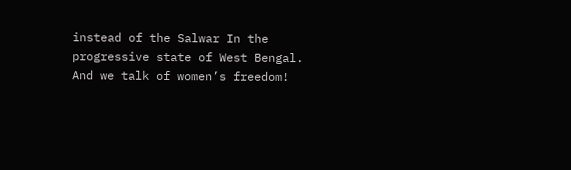instead of the Salwar In the progressive state of West Bengal. And we talk of women’s freedom!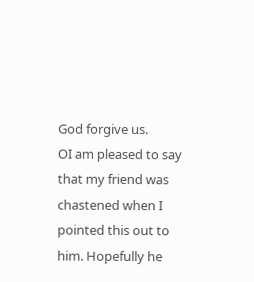God forgive us.
OI am pleased to say that my friend was chastened when I pointed this out to him. Hopefully he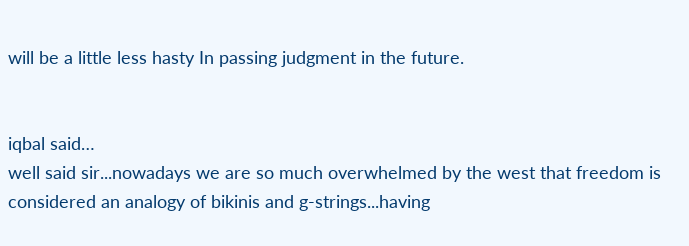will be a little less hasty In passing judgment in the future.


iqbal said…
well said sir...nowadays we are so much overwhelmed by the west that freedom is considered an analogy of bikinis and g-strings...having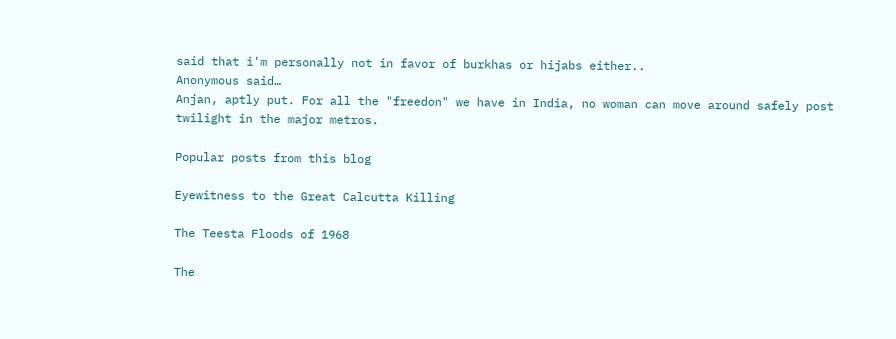said that i'm personally not in favor of burkhas or hijabs either..
Anonymous said…
Anjan, aptly put. For all the "freedon" we have in India, no woman can move around safely post twilight in the major metros.

Popular posts from this blog

Eyewitness to the Great Calcutta Killing

The Teesta Floods of 1968

The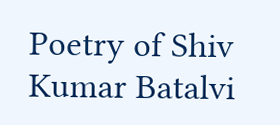Poetry of Shiv Kumar Batalvi